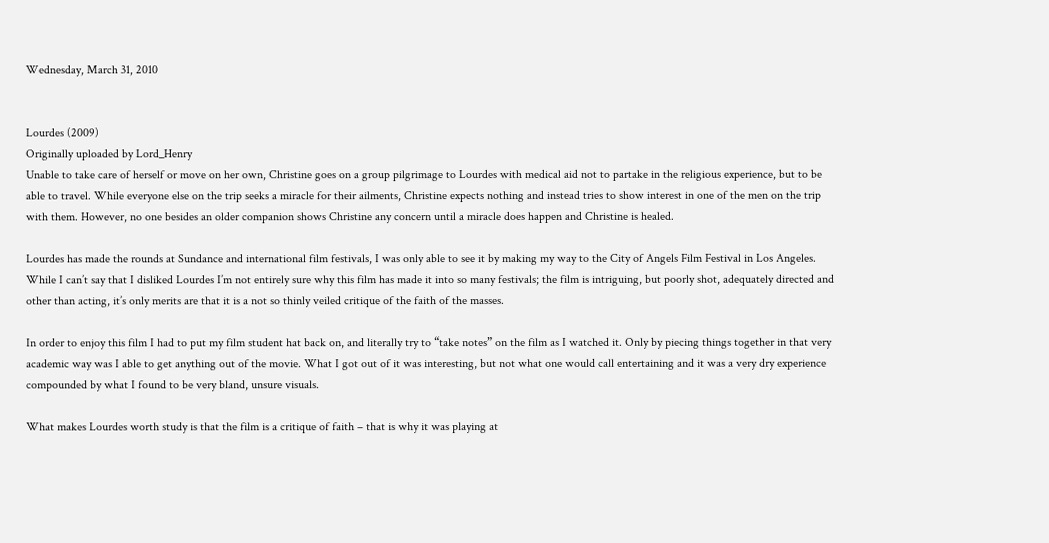Wednesday, March 31, 2010


Lourdes (2009)
Originally uploaded by Lord_Henry
Unable to take care of herself or move on her own, Christine goes on a group pilgrimage to Lourdes with medical aid not to partake in the religious experience, but to be able to travel. While everyone else on the trip seeks a miracle for their ailments, Christine expects nothing and instead tries to show interest in one of the men on the trip with them. However, no one besides an older companion shows Christine any concern until a miracle does happen and Christine is healed.

Lourdes has made the rounds at Sundance and international film festivals, I was only able to see it by making my way to the City of Angels Film Festival in Los Angeles. While I can’t say that I disliked Lourdes I’m not entirely sure why this film has made it into so many festivals; the film is intriguing, but poorly shot, adequately directed and other than acting, it’s only merits are that it is a not so thinly veiled critique of the faith of the masses.

In order to enjoy this film I had to put my film student hat back on, and literally try to “take notes” on the film as I watched it. Only by piecing things together in that very academic way was I able to get anything out of the movie. What I got out of it was interesting, but not what one would call entertaining and it was a very dry experience compounded by what I found to be very bland, unsure visuals.

What makes Lourdes worth study is that the film is a critique of faith – that is why it was playing at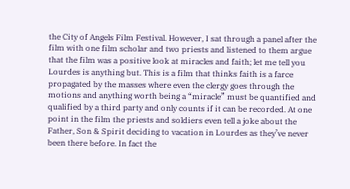the City of Angels Film Festival. However, I sat through a panel after the film with one film scholar and two priests and listened to them argue that the film was a positive look at miracles and faith; let me tell you Lourdes is anything but. This is a film that thinks faith is a farce propagated by the masses where even the clergy goes through the motions and anything worth being a “miracle” must be quantified and qualified by a third party and only counts if it can be recorded. At one point in the film the priests and soldiers even tell a joke about the Father, Son & Spirit deciding to vacation in Lourdes as they’ve never been there before. In fact the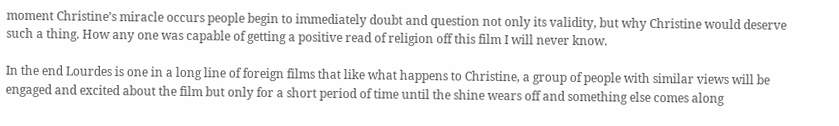moment Christine’s miracle occurs people begin to immediately doubt and question not only its validity, but why Christine would deserve such a thing. How any one was capable of getting a positive read of religion off this film I will never know.

In the end Lourdes is one in a long line of foreign films that like what happens to Christine, a group of people with similar views will be engaged and excited about the film but only for a short period of time until the shine wears off and something else comes along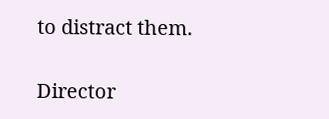to distract them.

Director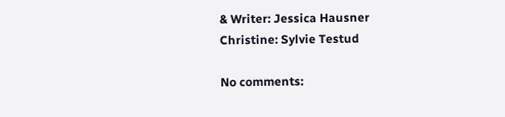& Writer: Jessica Hausner
Christine: Sylvie Testud

No comments: